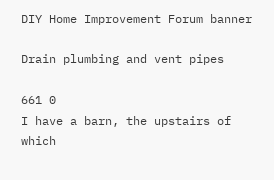DIY Home Improvement Forum banner

Drain plumbing and vent pipes

661 0
I have a barn, the upstairs of which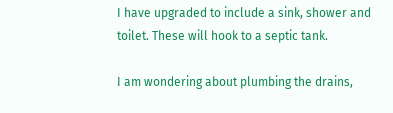I have upgraded to include a sink, shower and toilet. These will hook to a septic tank.

I am wondering about plumbing the drains,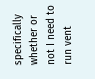specifically whether or not I need to run vent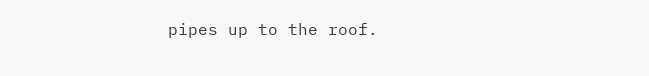pipes up to the roof.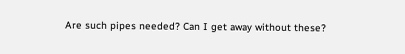Are such pipes needed? Can I get away without these?